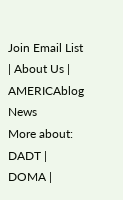Join Email List | About Us | AMERICAblog News
More about: DADT | DOMA |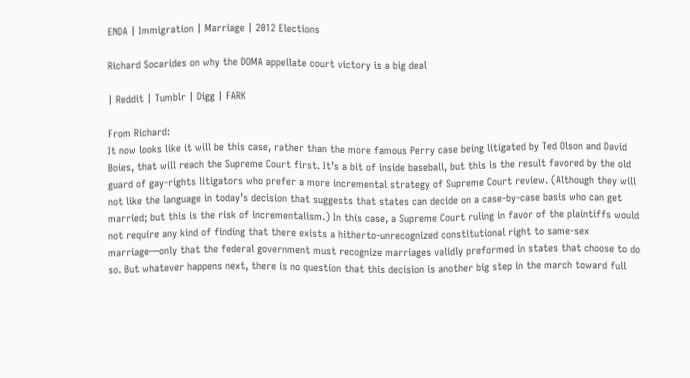ENDA | Immigration | Marriage | 2012 Elections

Richard Socarides on why the DOMA appellate court victory is a big deal

| Reddit | Tumblr | Digg | FARK

From Richard:
It now looks like it will be this case, rather than the more famous Perry case being litigated by Ted Olson and David Boies, that will reach the Supreme Court first. It’s a bit of inside baseball, but this is the result favored by the old guard of gay-rights litigators who prefer a more incremental strategy of Supreme Court review. (Although they will not like the language in today’s decision that suggests that states can decide on a case-by-case basis who can get married; but this is the risk of incrementalism.) In this case, a Supreme Court ruling in favor of the plaintiffs would not require any kind of finding that there exists a hitherto-unrecognized constitutional right to same-sex marriage—only that the federal government must recognize marriages validly preformed in states that choose to do so. But whatever happens next, there is no question that this decision is another big step in the march toward full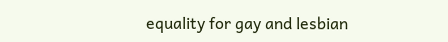equality for gay and lesbian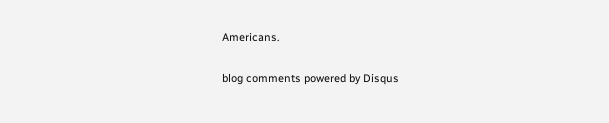Americans.

blog comments powered by Disqus